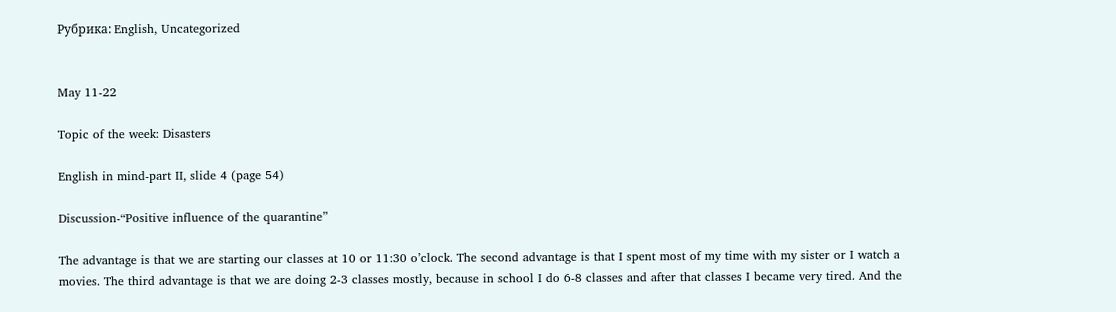Рубрика: English, Uncategorized


May 11-22

Topic of the week: Disasters

English in mind-part II, slide 4 (page 54)

Discussion-“Positive influence of the quarantine”

The advantage is that we are starting our classes at 10 or 11:30 o’clock. The second advantage is that I spent most of my time with my sister or I watch a movies. The third advantage is that we are doing 2-3 classes mostly, because in school I do 6-8 classes and after that classes I became very tired. And the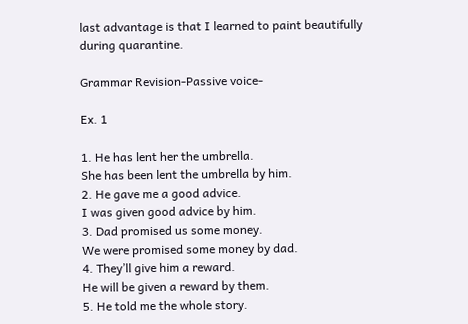last advantage is that I learned to paint beautifully during quarantine.

Grammar Revision-Passive voice-

Ex. 1

1. He has lent her the umbrella.
She has been lent the umbrella by him.
2. He gave me a good advice.
I was given good advice by him.
3. Dad promised us some money.
We were promised some money by dad.
4. They’ll give him a reward.
He will be given a reward by them.
5. He told me the whole story.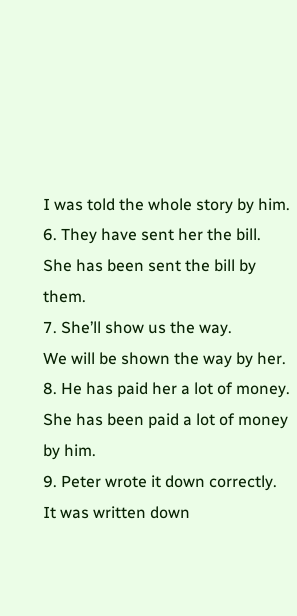I was told the whole story by him.
6. They have sent her the bill.
She has been sent the bill by them.
7. She’ll show us the way.
We will be shown the way by her.
8. He has paid her a lot of money.
She has been paid a lot of money by him.
9. Peter wrote it down correctly.
It was written down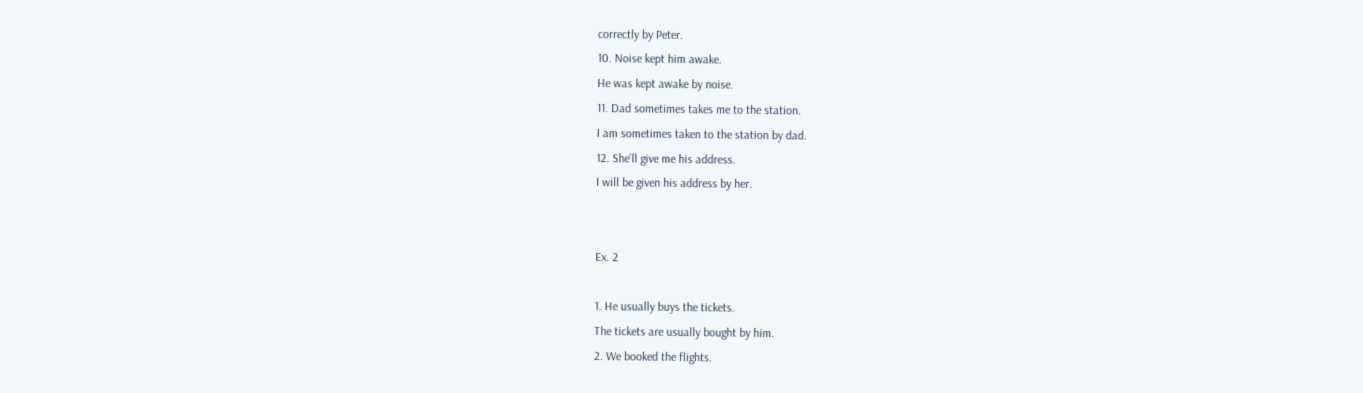correctly by Peter.
10. Noise kept him awake.
He was kept awake by noise.
11. Dad sometimes takes me to the station.
I am sometimes taken to the station by dad.
12. She’ll give me his address.
I will be given his address by her.


Ex. 2

1. He usually buys the tickets.
The tickets are usually bought by him.
2. We booked the flights.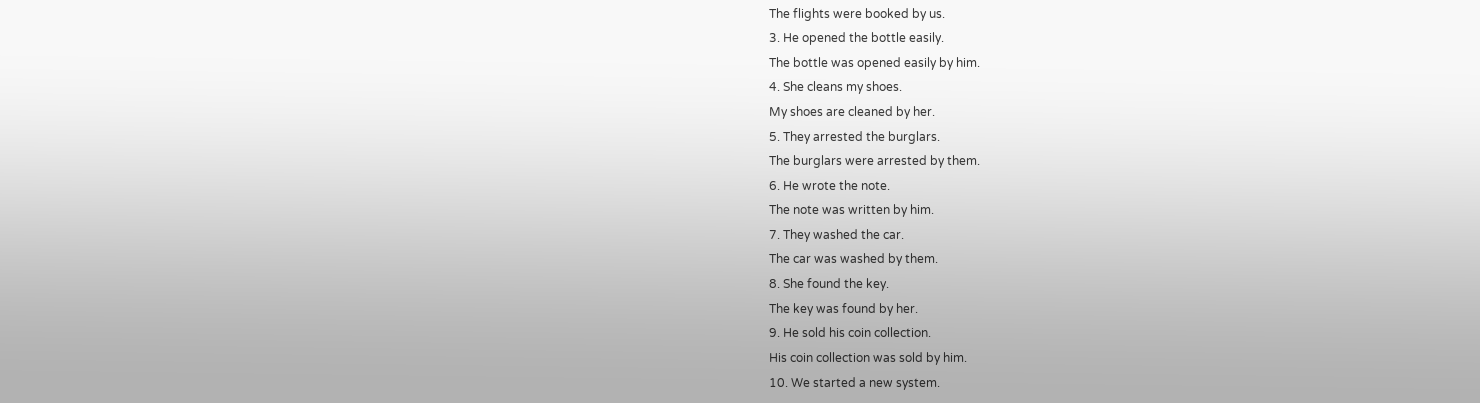The flights were booked by us.
3. He opened the bottle easily.
The bottle was opened easily by him.
4. She cleans my shoes.
My shoes are cleaned by her.
5. They arrested the burglars.
The burglars were arrested by them.
6. He wrote the note.
The note was written by him.
7. They washed the car.
The car was washed by them.
8. She found the key.
The key was found by her.
9. He sold his coin collection.
His coin collection was sold by him.
10. We started a new system.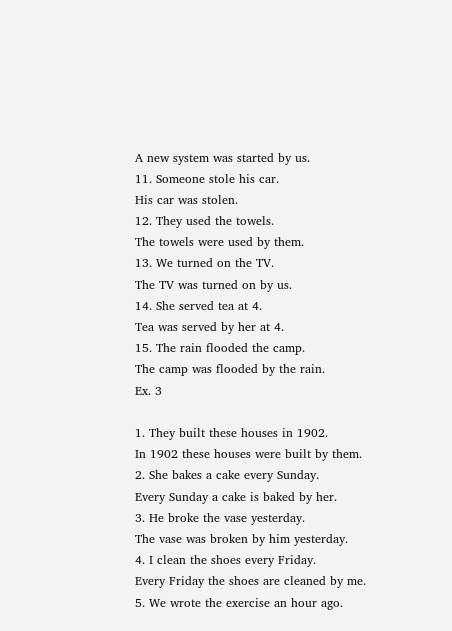A new system was started by us.
11. Someone stole his car.
His car was stolen.
12. They used the towels.
The towels were used by them.
13. We turned on the TV.
The TV was turned on by us.
14. She served tea at 4.
Tea was served by her at 4.
15. The rain flooded the camp.
The camp was flooded by the rain.
Ex. 3

1. They built these houses in 1902.
In 1902 these houses were built by them.
2. She bakes a cake every Sunday.
Every Sunday a cake is baked by her.
3. He broke the vase yesterday.
The vase was broken by him yesterday.
4. I clean the shoes every Friday.
Every Friday the shoes are cleaned by me.
5. We wrote the exercise an hour ago.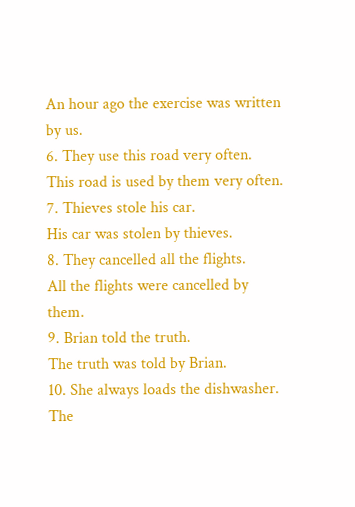An hour ago the exercise was written by us.
6. They use this road very often.
This road is used by them very often.
7. Thieves stole his car.
His car was stolen by thieves.
8. They cancelled all the flights.
All the flights were cancelled by them.
9. Brian told the truth.
The truth was told by Brian.
10. She always loads the dishwasher.
The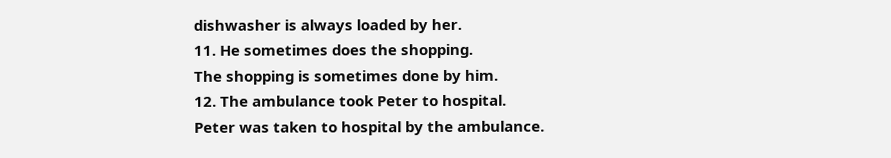dishwasher is always loaded by her.
11. He sometimes does the shopping.
The shopping is sometimes done by him.
12. The ambulance took Peter to hospital.
Peter was taken to hospital by the ambulance.